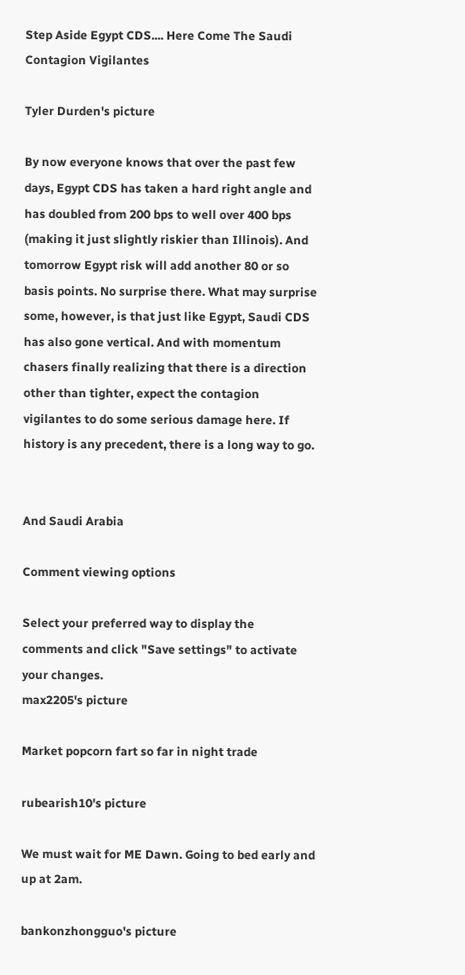Step Aside Egypt CDS.... Here Come The Saudi Contagion Vigilantes

Tyler Durden's picture

By now everyone knows that over the past few days, Egypt CDS has taken a hard right angle and has doubled from 200 bps to well over 400 bps (making it just slightly riskier than Illinois). And tomorrow Egypt risk will add another 80 or so basis points. No surprise there. What may surprise some, however, is that just like Egypt, Saudi CDS has also gone vertical. And with momentum chasers finally realizing that there is a direction other than tighter, expect the contagion vigilantes to do some serious damage here. If history is any precedent, there is a long way to go.


And Saudi Arabia

Comment viewing options

Select your preferred way to display the comments and click "Save settings" to activate your changes.
max2205's picture

Market popcorn fart so far in night trade

rubearish10's picture

We must wait for ME Dawn. Going to bed early and up at 2am.

bankonzhongguo's picture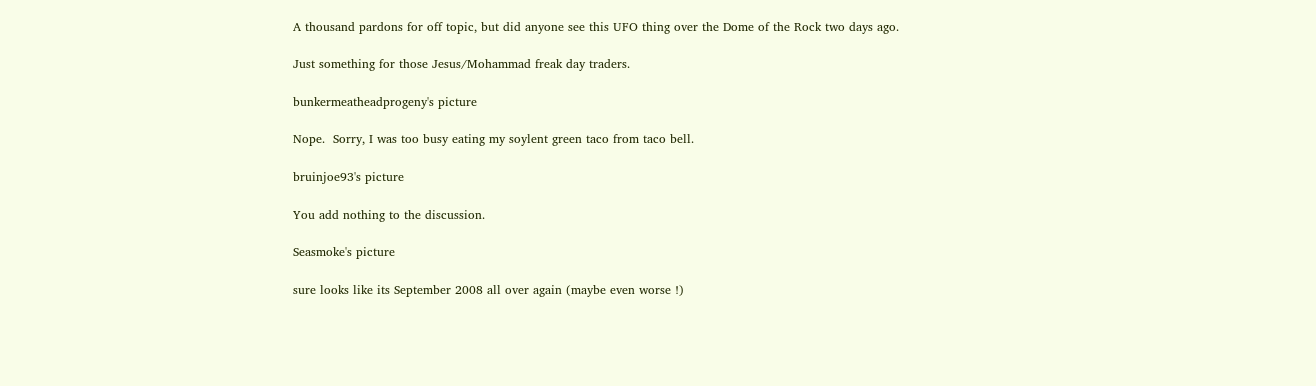A thousand pardons for off topic, but did anyone see this UFO thing over the Dome of the Rock two days ago.

Just something for those Jesus/Mohammad freak day traders.

bunkermeatheadprogeny's picture

Nope.  Sorry, I was too busy eating my soylent green taco from taco bell.

bruinjoe93's picture

You add nothing to the discussion.

Seasmoke's picture

sure looks like its September 2008 all over again (maybe even worse !)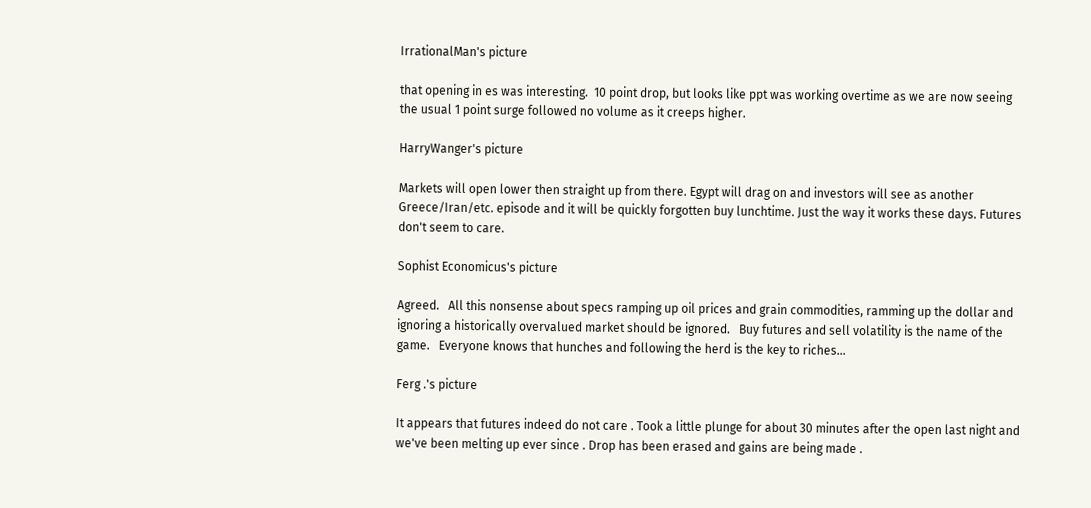IrrationalMan's picture

that opening in es was interesting.  10 point drop, but looks like ppt was working overtime as we are now seeing the usual 1 point surge followed no volume as it creeps higher.

HarryWanger's picture

Markets will open lower then straight up from there. Egypt will drag on and investors will see as another Greece/Iran/etc. episode and it will be quickly forgotten buy lunchtime. Just the way it works these days. Futures don't seem to care.

Sophist Economicus's picture

Agreed.   All this nonsense about specs ramping up oil prices and grain commodities, ramming up the dollar and ignoring a historically overvalued market should be ignored.   Buy futures and sell volatility is the name of the game.   Everyone knows that hunches and following the herd is the key to riches...

Ferg .'s picture

It appears that futures indeed do not care . Took a little plunge for about 30 minutes after the open last night and we've been melting up ever since . Drop has been erased and gains are being made .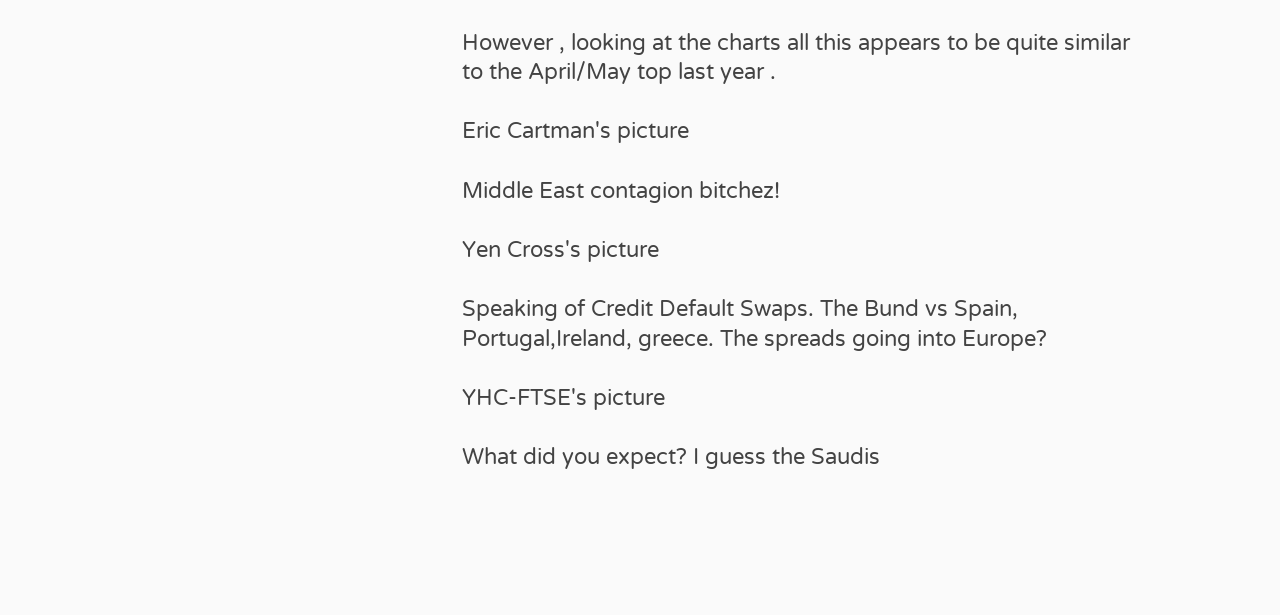However , looking at the charts all this appears to be quite similar to the April/May top last year .

Eric Cartman's picture

Middle East contagion bitchez!

Yen Cross's picture

Speaking of Credit Default Swaps. The Bund vs Spain, Portugal,Ireland, greece. The spreads going into Europe?

YHC-FTSE's picture

What did you expect? I guess the Saudis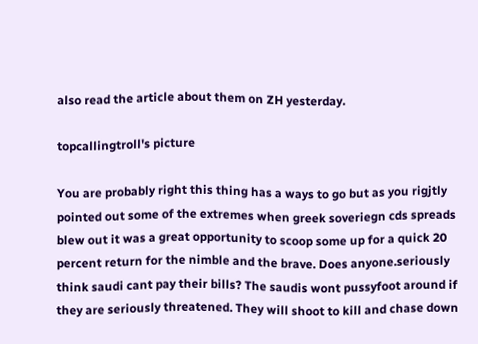also read the article about them on ZH yesterday.

topcallingtroll's picture

You are probably right this thing has a ways to go but as you rigjtly pointed out some of the extremes when greek soveriegn cds spreads blew out it was a great opportunity to scoop some up for a quick 20 percent return for the nimble and the brave. Does anyone.seriously think saudi cant pay their bills? The saudis wont pussyfoot around if they are seriously threatened. They will shoot to kill and chase down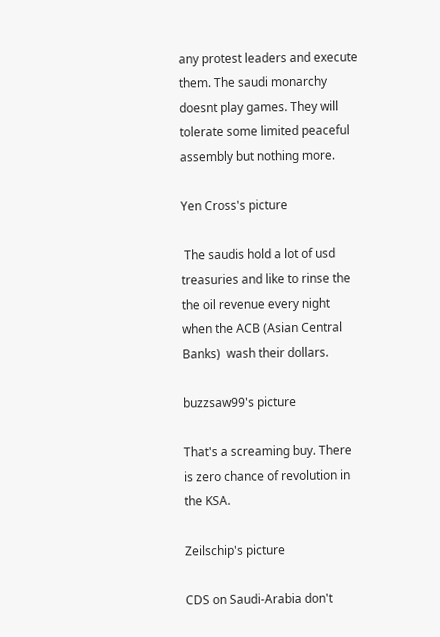any protest leaders and execute them. The saudi monarchy doesnt play games. They will tolerate some limited peaceful assembly but nothing more.

Yen Cross's picture

 The saudis hold a lot of usd treasuries and like to rinse the the oil revenue every night when the ACB (Asian Central Banks)  wash their dollars.

buzzsaw99's picture

That's a screaming buy. There is zero chance of revolution in the KSA.

Zeilschip's picture

CDS on Saudi-Arabia don't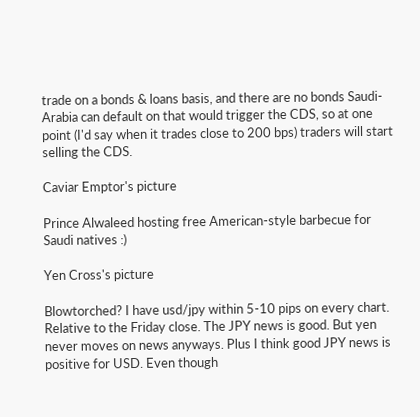trade on a bonds & loans basis, and there are no bonds Saudi-Arabia can default on that would trigger the CDS, so at one point (I'd say when it trades close to 200 bps) traders will start selling the CDS.

Caviar Emptor's picture

Prince Alwaleed hosting free American-style barbecue for Saudi natives :)

Yen Cross's picture

Blowtorched? I have usd/jpy within 5-10 pips on every chart. Relative to the Friday close. The JPY news is good. But yen never moves on news anyways. Plus I think good JPY news is positive for USD. Even though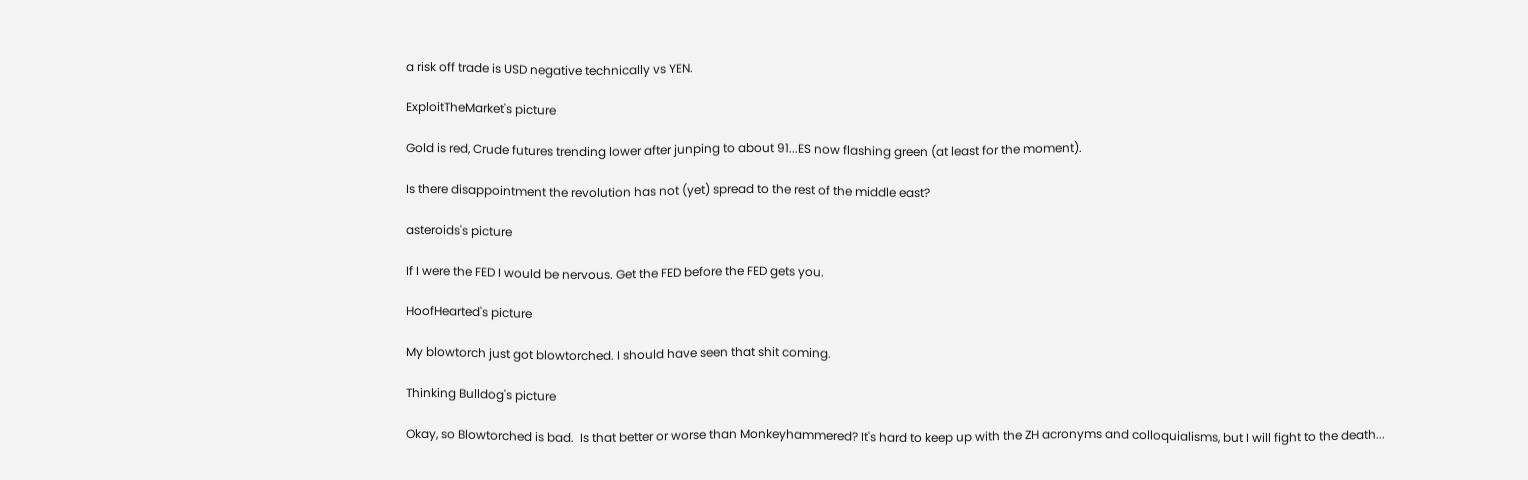a risk off trade is USD negative technically vs YEN.

ExploitTheMarket's picture

Gold is red, Crude futures trending lower after junping to about 91...ES now flashing green (at least for the moment).

Is there disappointment the revolution has not (yet) spread to the rest of the middle east?

asteroids's picture

If I were the FED I would be nervous. Get the FED before the FED gets you.

HoofHearted's picture

My blowtorch just got blowtorched. I should have seen that shit coming.

Thinking Bulldog's picture

Okay, so Blowtorched is bad.  Is that better or worse than Monkeyhammered? It's hard to keep up with the ZH acronyms and colloquialisms, but I will fight to the death...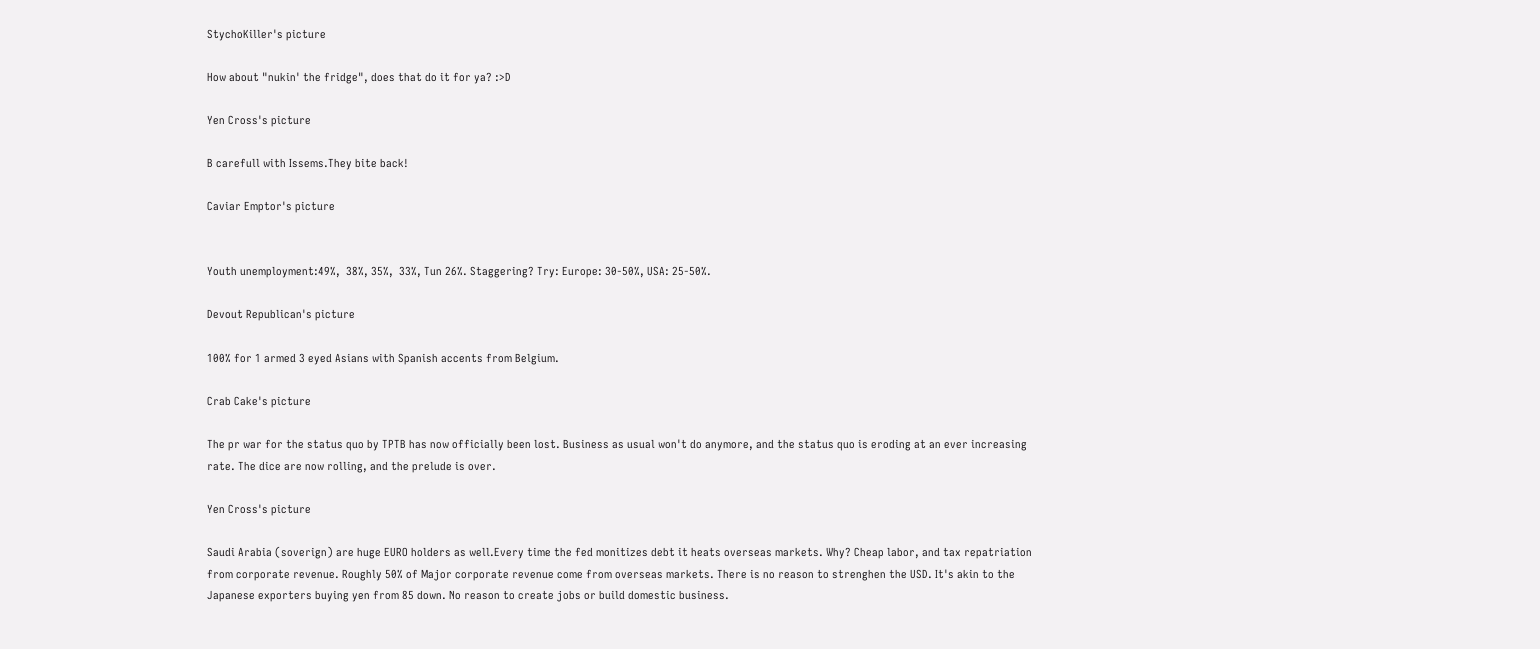StychoKiller's picture

How about "nukin' the fridge", does that do it for ya? :>D

Yen Cross's picture

B carefull with Issems.They bite back!

Caviar Emptor's picture


Youth unemployment:49%,  38%, 35%,  33%, Tun 26%. Staggering? Try: Europe: 30-50%, USA: 25-50%.

Devout Republican's picture

100% for 1 armed 3 eyed Asians with Spanish accents from Belgium.

Crab Cake's picture

The pr war for the status quo by TPTB has now officially been lost. Business as usual won't do anymore, and the status quo is eroding at an ever increasing rate. The dice are now rolling, and the prelude is over.

Yen Cross's picture

Saudi Arabia (soverign) are huge EURO holders as well.Every time the fed monitizes debt it heats overseas markets. Why? Cheap labor, and tax repatriation from corporate revenue. Roughly 50% of Major corporate revenue come from overseas markets. There is no reason to strenghen the USD. It's akin to the Japanese exporters buying yen from 85 down. No reason to create jobs or build domestic business.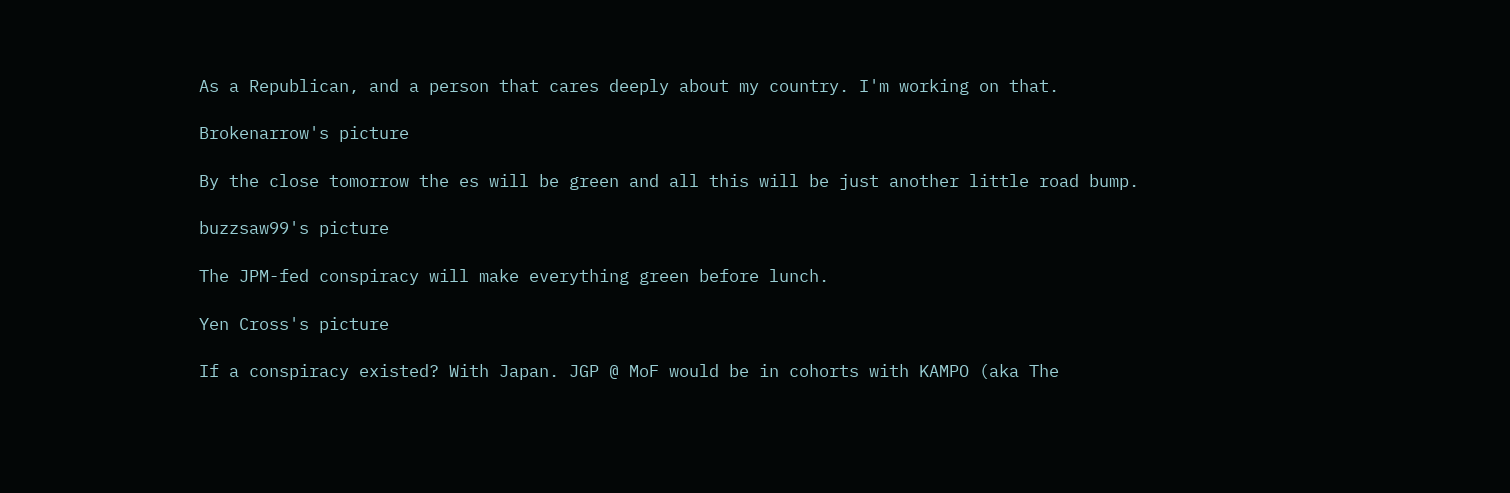As a Republican, and a person that cares deeply about my country. I'm working on that.

Brokenarrow's picture

By the close tomorrow the es will be green and all this will be just another little road bump.

buzzsaw99's picture

The JPM-fed conspiracy will make everything green before lunch.

Yen Cross's picture

If a conspiracy existed? With Japan. JGP @ MoF would be in cohorts with KAMPO (aka The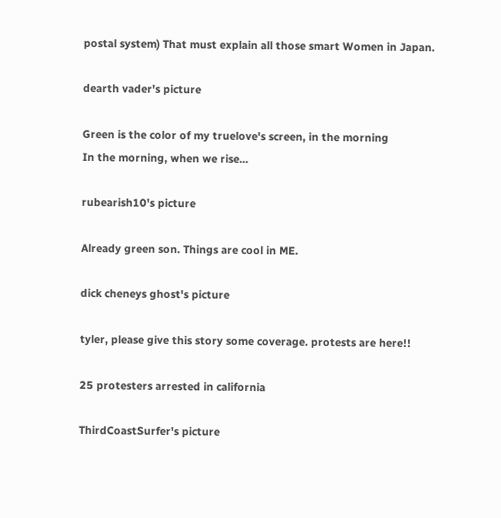postal system) That must explain all those smart Women in Japan.

dearth vader's picture

Green is the color of my truelove's screen, in the morning
In the morning, when we rise...

rubearish10's picture

Already green son. Things are cool in ME.

dick cheneys ghost's picture

tyler, please give this story some coverage. protests are here!!

25 protesters arrested in california

ThirdCoastSurfer's picture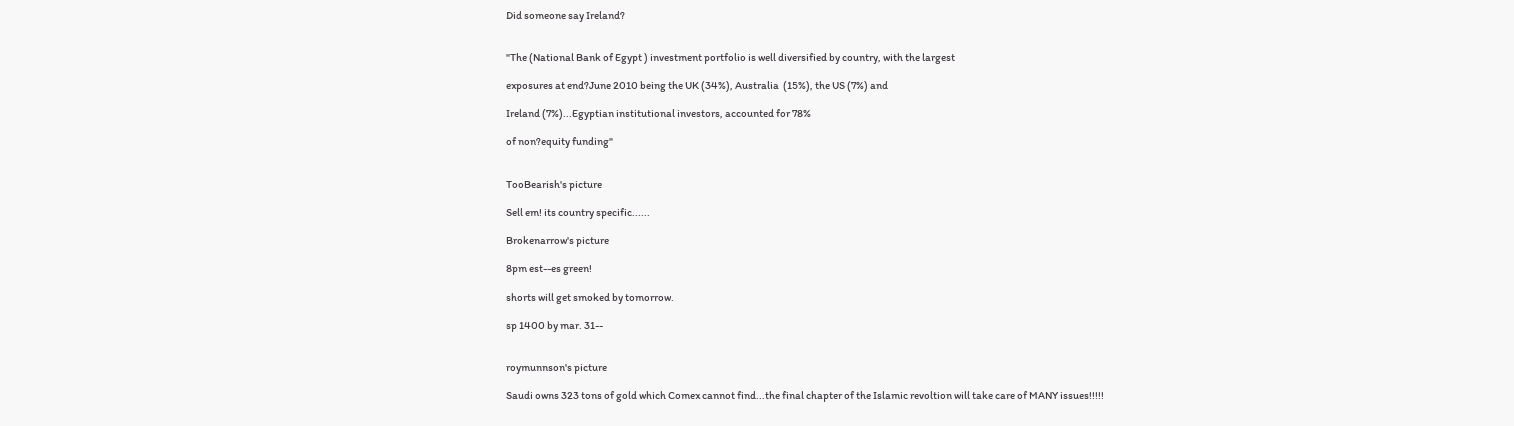Did someone say Ireland?


"The (National Bank of Egypt ) investment portfolio is well diversified by country, with the largest

exposures at end?June 2010 being the UK (34%), Australia  (15%), the US (7%) and

Ireland (7%)...Egyptian institutional investors, accounted for 78%

of non?equity funding"


TooBearish's picture

Sell em! its country specific......

Brokenarrow's picture

8pm est--es green!

shorts will get smoked by tomorrow.

sp 1400 by mar. 31--


roymunnson's picture

Saudi owns 323 tons of gold which Comex cannot find...the final chapter of the Islamic revoltion will take care of MANY issues!!!!!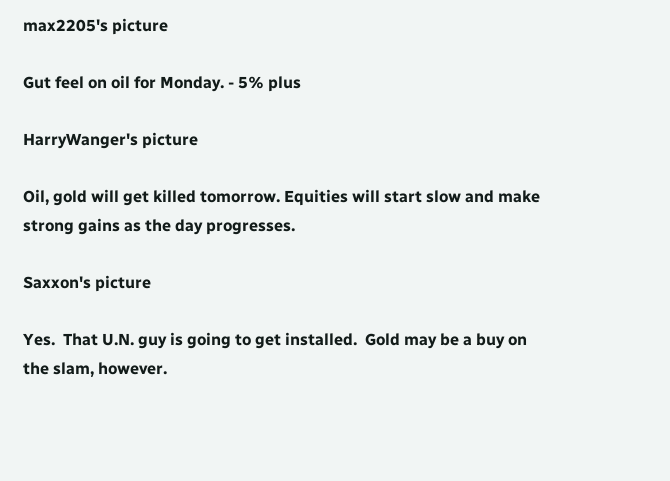max2205's picture

Gut feel on oil for Monday. - 5% plus

HarryWanger's picture

Oil, gold will get killed tomorrow. Equities will start slow and make strong gains as the day progresses.

Saxxon's picture

Yes.  That U.N. guy is going to get installed.  Gold may be a buy on the slam, however.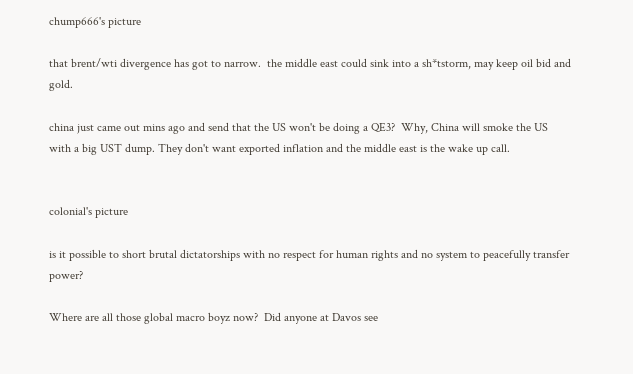chump666's picture

that brent/wti divergence has got to narrow.  the middle east could sink into a sh*tstorm, may keep oil bid and gold.

china just came out mins ago and send that the US won't be doing a QE3?  Why, China will smoke the US with a big UST dump. They don't want exported inflation and the middle east is the wake up call.


colonial's picture

is it possible to short brutal dictatorships with no respect for human rights and no system to peacefully transfer power?

Where are all those global macro boyz now?  Did anyone at Davos see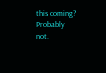this coming?  Probably not.